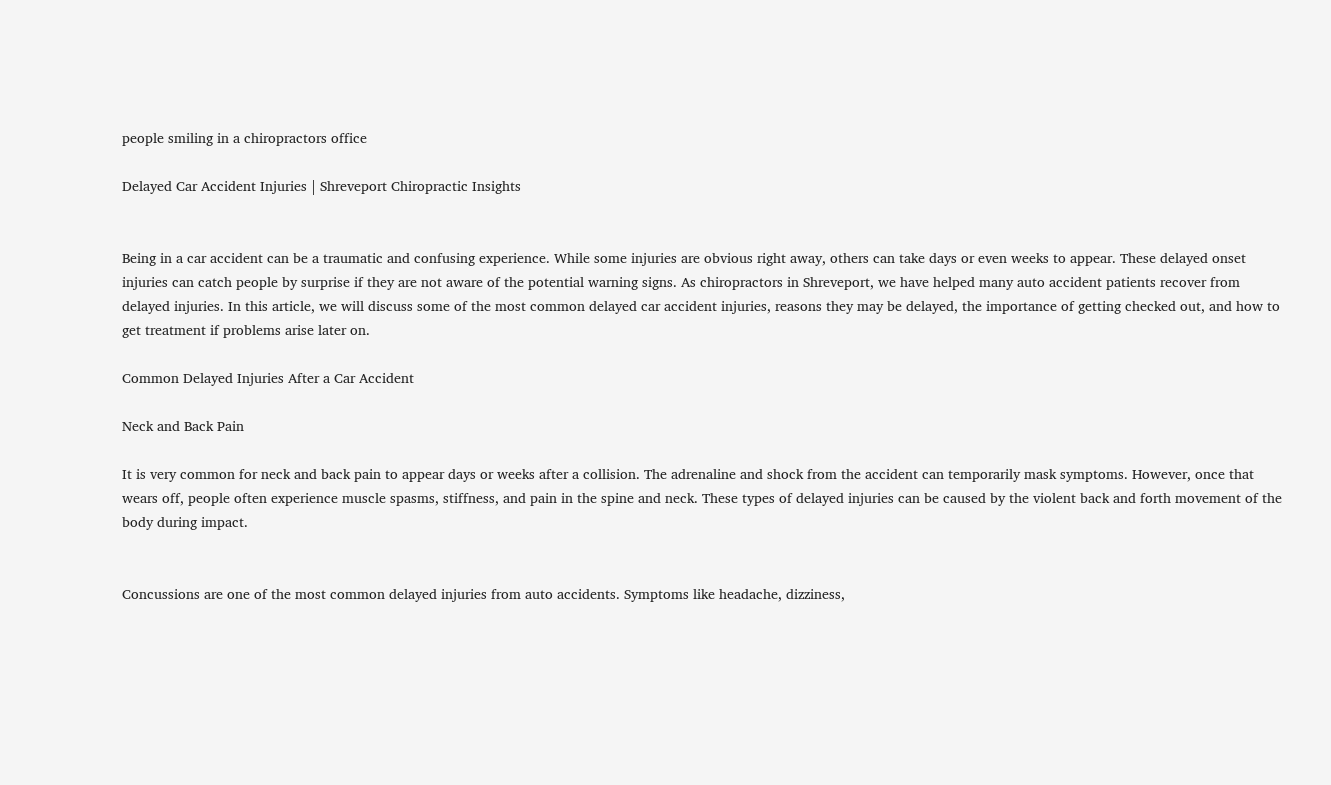people smiling in a chiropractors office

Delayed Car Accident Injuries | Shreveport Chiropractic Insights


Being in a car accident can be a traumatic and confusing experience. While some injuries are obvious right away, others can take days or even weeks to appear. These delayed onset injuries can catch people by surprise if they are not aware of the potential warning signs. As chiropractors in Shreveport, we have helped many auto accident patients recover from delayed injuries. In this article, we will discuss some of the most common delayed car accident injuries, reasons they may be delayed, the importance of getting checked out, and how to get treatment if problems arise later on.

Common Delayed Injuries After a Car Accident

Neck and Back Pain

It is very common for neck and back pain to appear days or weeks after a collision. The adrenaline and shock from the accident can temporarily mask symptoms. However, once that wears off, people often experience muscle spasms, stiffness, and pain in the spine and neck. These types of delayed injuries can be caused by the violent back and forth movement of the body during impact.


Concussions are one of the most common delayed injuries from auto accidents. Symptoms like headache, dizziness,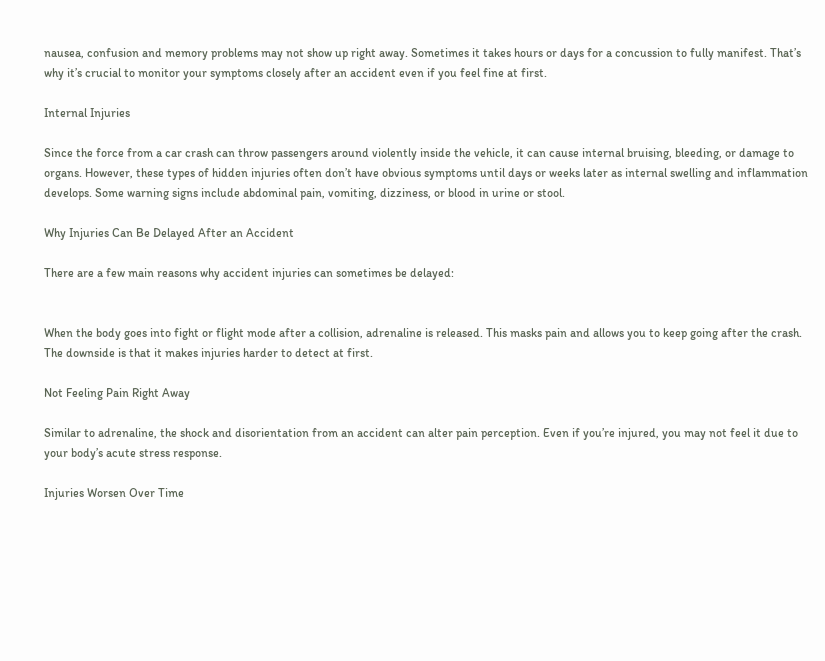nausea, confusion and memory problems may not show up right away. Sometimes it takes hours or days for a concussion to fully manifest. That’s why it’s crucial to monitor your symptoms closely after an accident even if you feel fine at first.

Internal Injuries

Since the force from a car crash can throw passengers around violently inside the vehicle, it can cause internal bruising, bleeding, or damage to organs. However, these types of hidden injuries often don’t have obvious symptoms until days or weeks later as internal swelling and inflammation develops. Some warning signs include abdominal pain, vomiting, dizziness, or blood in urine or stool.

Why Injuries Can Be Delayed After an Accident

There are a few main reasons why accident injuries can sometimes be delayed:


When the body goes into fight or flight mode after a collision, adrenaline is released. This masks pain and allows you to keep going after the crash. The downside is that it makes injuries harder to detect at first.

Not Feeling Pain Right Away

Similar to adrenaline, the shock and disorientation from an accident can alter pain perception. Even if you’re injured, you may not feel it due to your body’s acute stress response.

Injuries Worsen Over Time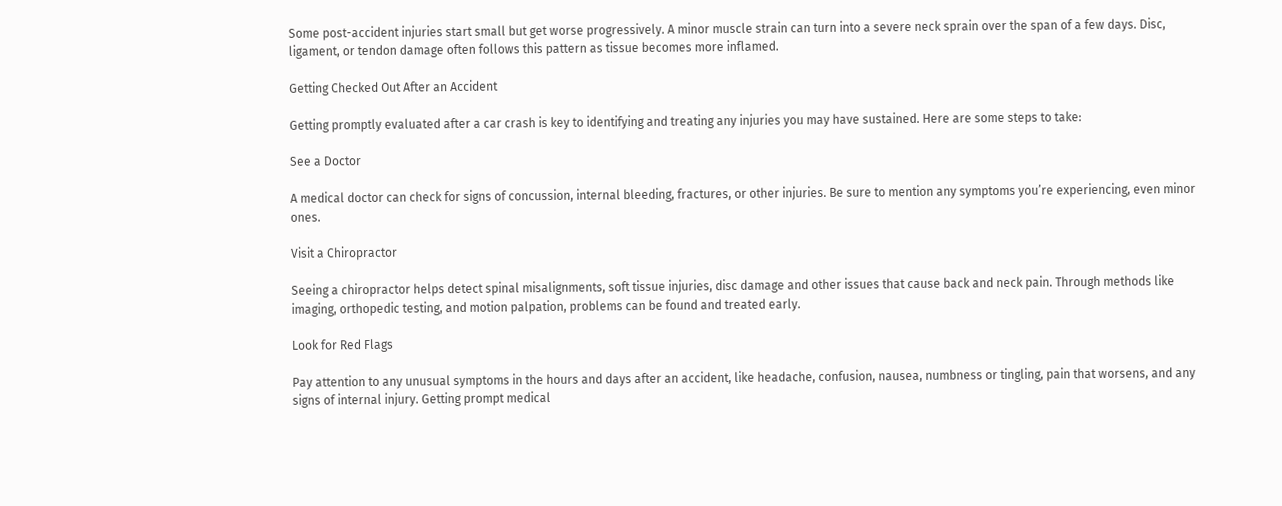Some post-accident injuries start small but get worse progressively. A minor muscle strain can turn into a severe neck sprain over the span of a few days. Disc, ligament, or tendon damage often follows this pattern as tissue becomes more inflamed.

Getting Checked Out After an Accident

Getting promptly evaluated after a car crash is key to identifying and treating any injuries you may have sustained. Here are some steps to take:

See a Doctor

A medical doctor can check for signs of concussion, internal bleeding, fractures, or other injuries. Be sure to mention any symptoms you’re experiencing, even minor ones.

Visit a Chiropractor

Seeing a chiropractor helps detect spinal misalignments, soft tissue injuries, disc damage and other issues that cause back and neck pain. Through methods like imaging, orthopedic testing, and motion palpation, problems can be found and treated early.

Look for Red Flags

Pay attention to any unusual symptoms in the hours and days after an accident, like headache, confusion, nausea, numbness or tingling, pain that worsens, and any signs of internal injury. Getting prompt medical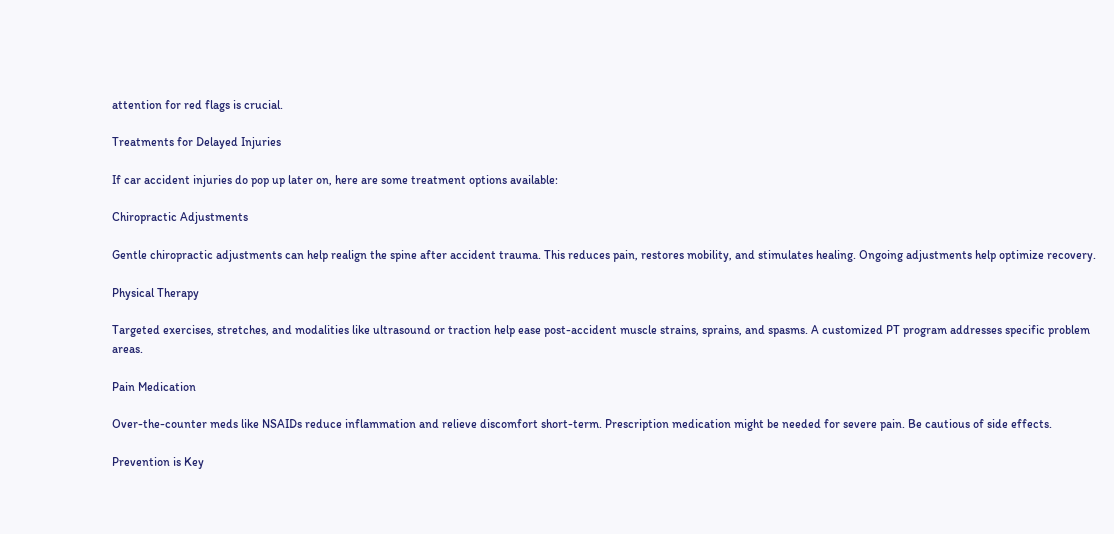attention for red flags is crucial.

Treatments for Delayed Injuries

If car accident injuries do pop up later on, here are some treatment options available:

Chiropractic Adjustments

Gentle chiropractic adjustments can help realign the spine after accident trauma. This reduces pain, restores mobility, and stimulates healing. Ongoing adjustments help optimize recovery.

Physical Therapy

Targeted exercises, stretches, and modalities like ultrasound or traction help ease post-accident muscle strains, sprains, and spasms. A customized PT program addresses specific problem areas.

Pain Medication

Over-the-counter meds like NSAIDs reduce inflammation and relieve discomfort short-term. Prescription medication might be needed for severe pain. Be cautious of side effects.

Prevention is Key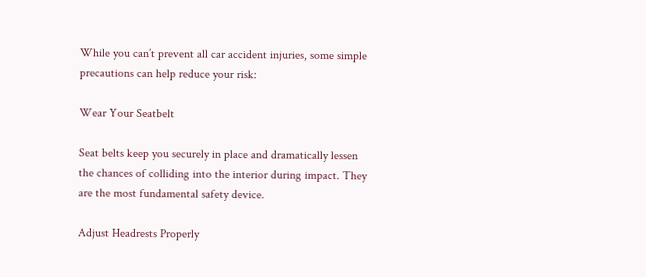While you can’t prevent all car accident injuries, some simple precautions can help reduce your risk:

Wear Your Seatbelt

Seat belts keep you securely in place and dramatically lessen the chances of colliding into the interior during impact. They are the most fundamental safety device.

Adjust Headrests Properly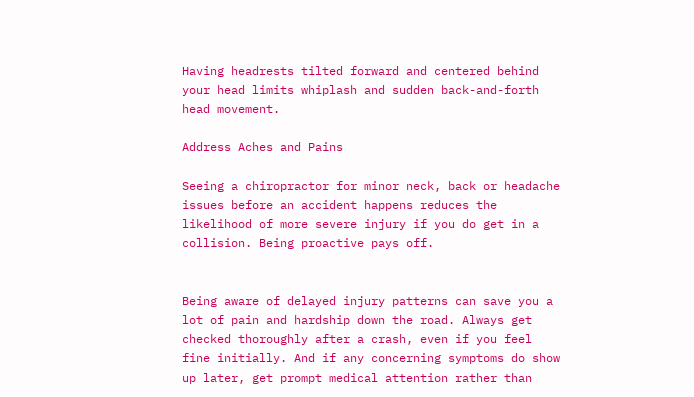Having headrests tilted forward and centered behind your head limits whiplash and sudden back-and-forth head movement.

Address Aches and Pains

Seeing a chiropractor for minor neck, back or headache issues before an accident happens reduces the likelihood of more severe injury if you do get in a collision. Being proactive pays off.


Being aware of delayed injury patterns can save you a lot of pain and hardship down the road. Always get checked thoroughly after a crash, even if you feel fine initially. And if any concerning symptoms do show up later, get prompt medical attention rather than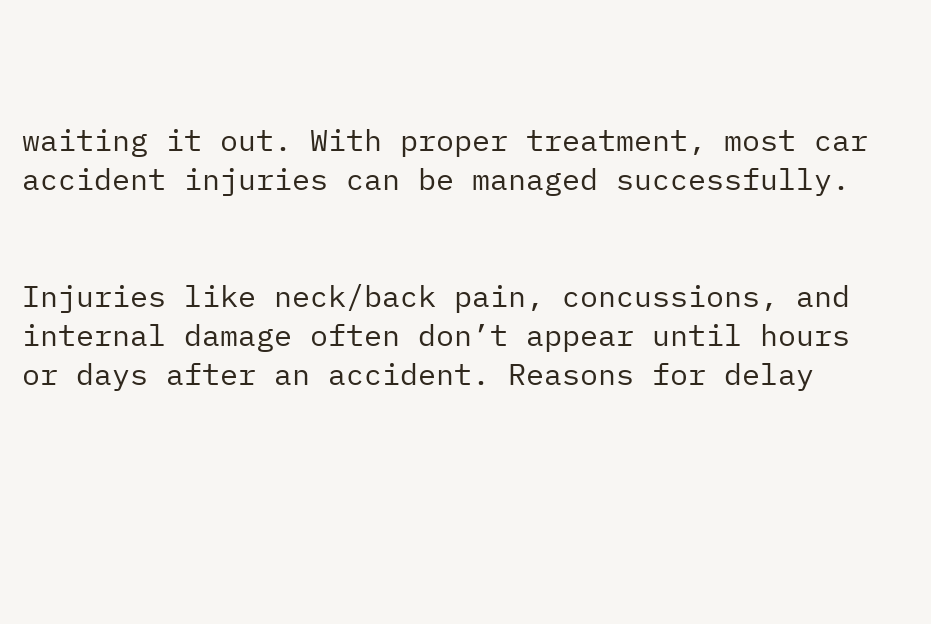waiting it out. With proper treatment, most car accident injuries can be managed successfully.


Injuries like neck/back pain, concussions, and internal damage often don’t appear until hours or days after an accident. Reasons for delay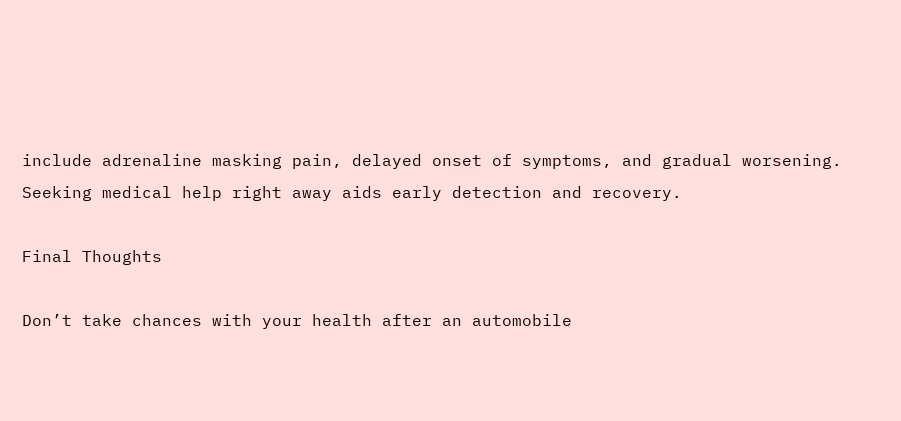include adrenaline masking pain, delayed onset of symptoms, and gradual worsening. Seeking medical help right away aids early detection and recovery.

Final Thoughts

Don’t take chances with your health after an automobile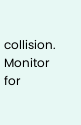collision. Monitor for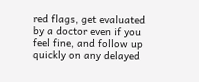red flags, get evaluated by a doctor even if you feel fine, and follow up quickly on any delayed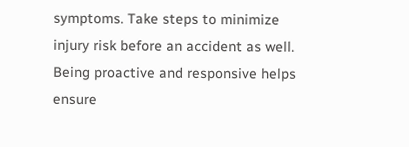symptoms. Take steps to minimize injury risk before an accident as well. Being proactive and responsive helps ensure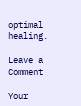optimal healing.

Leave a Comment

Your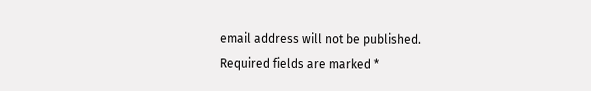email address will not be published. Required fields are marked *